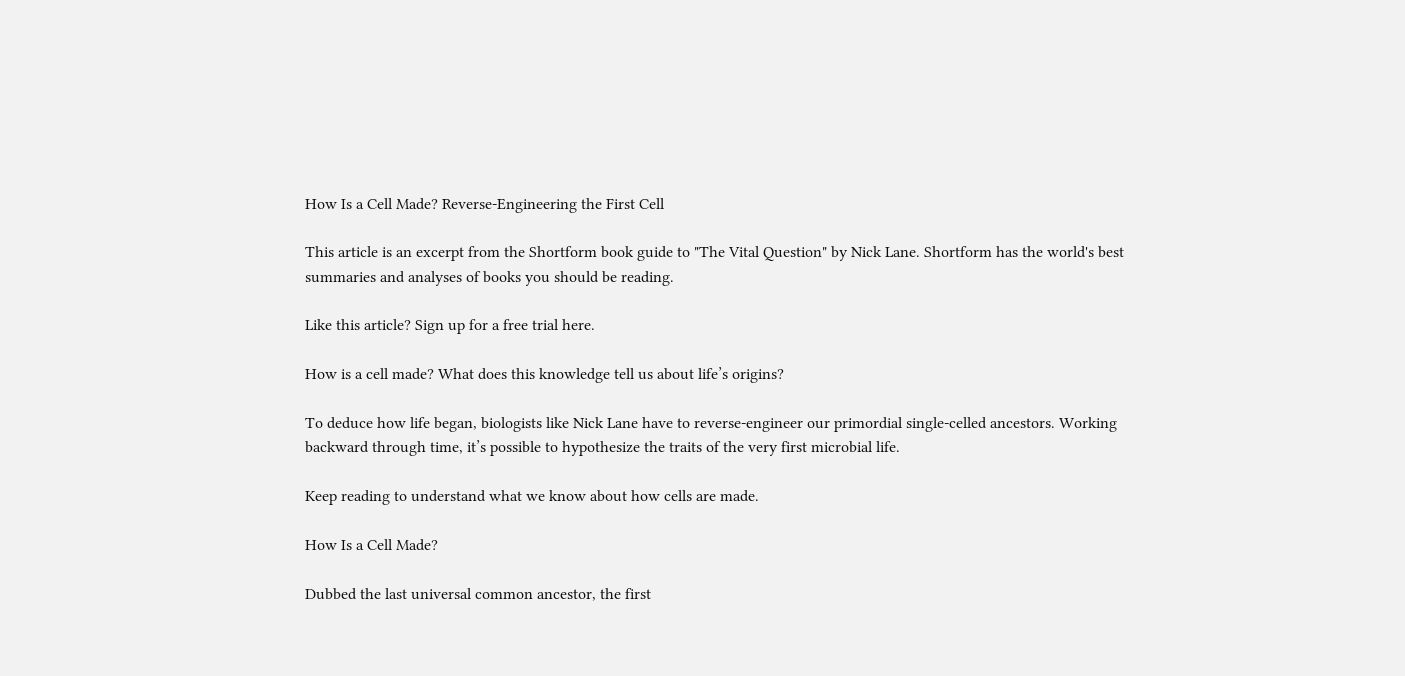How Is a Cell Made? Reverse-Engineering the First Cell

This article is an excerpt from the Shortform book guide to "The Vital Question" by Nick Lane. Shortform has the world's best summaries and analyses of books you should be reading.

Like this article? Sign up for a free trial here.

How is a cell made? What does this knowledge tell us about life’s origins?

To deduce how life began, biologists like Nick Lane have to reverse-engineer our primordial single-celled ancestors. Working backward through time, it’s possible to hypothesize the traits of the very first microbial life.

Keep reading to understand what we know about how cells are made.

How Is a Cell Made?

Dubbed the last universal common ancestor, the first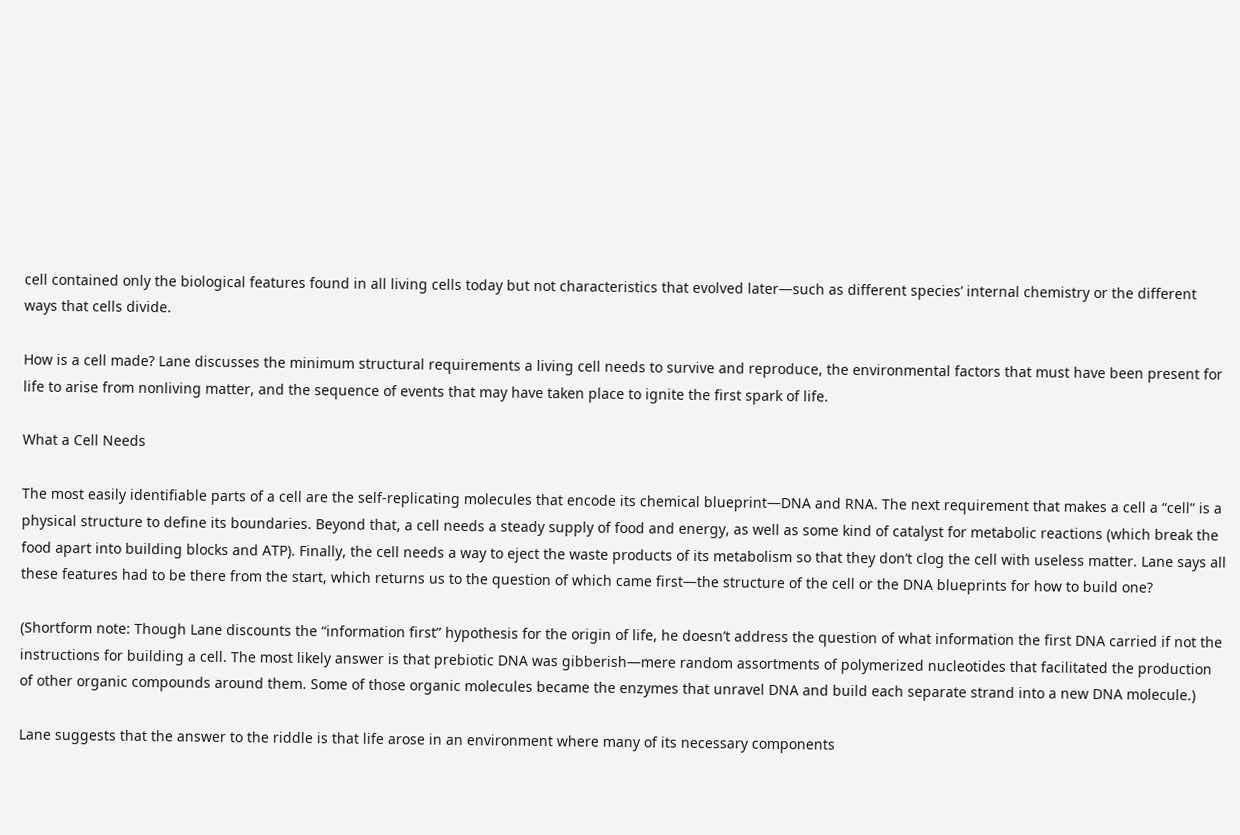cell contained only the biological features found in all living cells today but not characteristics that evolved later—such as different species’ internal chemistry or the different ways that cells divide.

How is a cell made? Lane discusses the minimum structural requirements a living cell needs to survive and reproduce, the environmental factors that must have been present for life to arise from nonliving matter, and the sequence of events that may have taken place to ignite the first spark of life.

What a Cell Needs

The most easily identifiable parts of a cell are the self-replicating molecules that encode its chemical blueprint—DNA and RNA. The next requirement that makes a cell a “cell” is a physical structure to define its boundaries. Beyond that, a cell needs a steady supply of food and energy, as well as some kind of catalyst for metabolic reactions (which break the food apart into building blocks and ATP). Finally, the cell needs a way to eject the waste products of its metabolism so that they don’t clog the cell with useless matter. Lane says all these features had to be there from the start, which returns us to the question of which came first—the structure of the cell or the DNA blueprints for how to build one?

(Shortform note: Though Lane discounts the “information first” hypothesis for the origin of life, he doesn’t address the question of what information the first DNA carried if not the instructions for building a cell. The most likely answer is that prebiotic DNA was gibberish—mere random assortments of polymerized nucleotides that facilitated the production of other organic compounds around them. Some of those organic molecules became the enzymes that unravel DNA and build each separate strand into a new DNA molecule.)

Lane suggests that the answer to the riddle is that life arose in an environment where many of its necessary components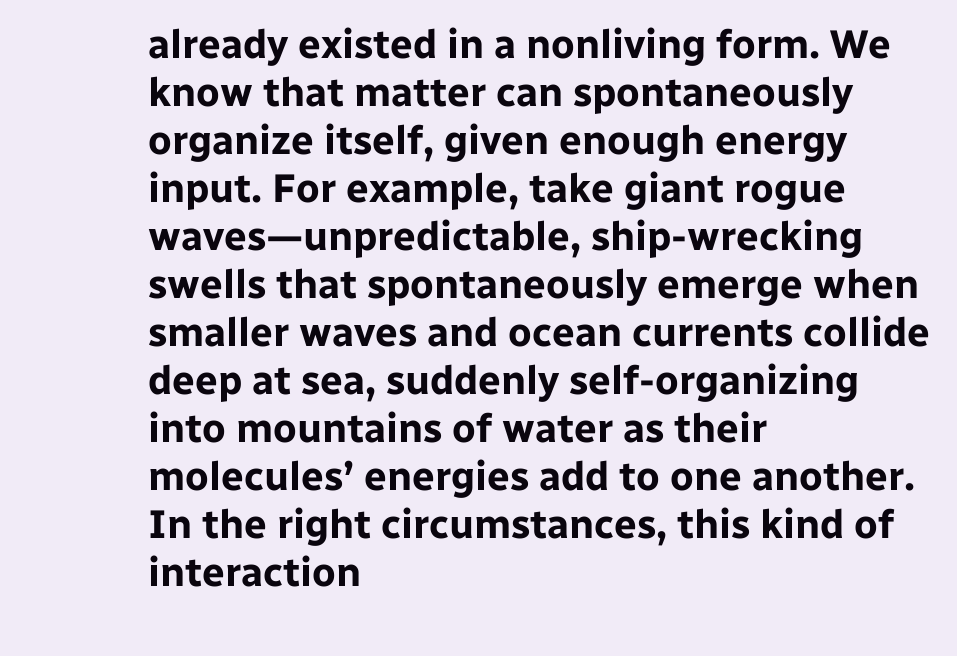already existed in a nonliving form. We know that matter can spontaneously organize itself, given enough energy input. For example, take giant rogue waves—unpredictable, ship-wrecking swells that spontaneously emerge when smaller waves and ocean currents collide deep at sea, suddenly self-organizing into mountains of water as their molecules’ energies add to one another. In the right circumstances, this kind of interaction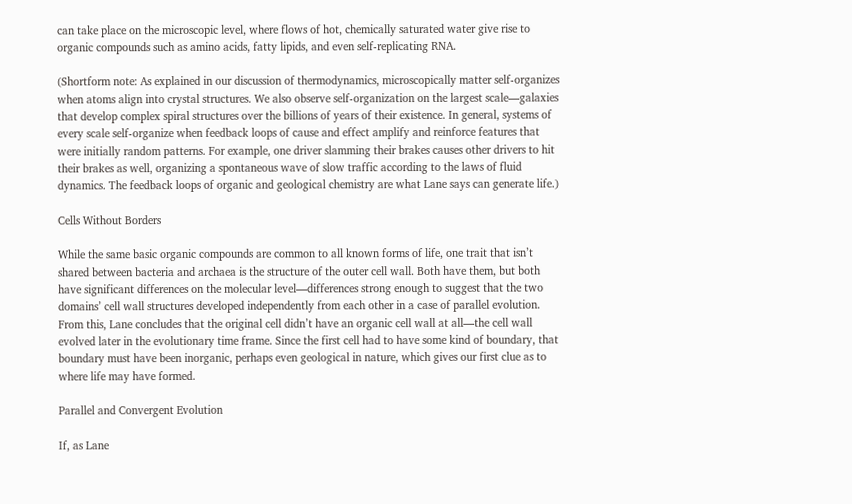can take place on the microscopic level, where flows of hot, chemically saturated water give rise to organic compounds such as amino acids, fatty lipids, and even self-replicating RNA.

(Shortform note: As explained in our discussion of thermodynamics, microscopically matter self-organizes when atoms align into crystal structures. We also observe self-organization on the largest scale—galaxies that develop complex spiral structures over the billions of years of their existence. In general, systems of every scale self-organize when feedback loops of cause and effect amplify and reinforce features that were initially random patterns. For example, one driver slamming their brakes causes other drivers to hit their brakes as well, organizing a spontaneous wave of slow traffic according to the laws of fluid dynamics. The feedback loops of organic and geological chemistry are what Lane says can generate life.)

Cells Without Borders

While the same basic organic compounds are common to all known forms of life, one trait that isn’t shared between bacteria and archaea is the structure of the outer cell wall. Both have them, but both have significant differences on the molecular level—differences strong enough to suggest that the two domains’ cell wall structures developed independently from each other in a case of parallel evolution. From this, Lane concludes that the original cell didn’t have an organic cell wall at all—the cell wall evolved later in the evolutionary time frame. Since the first cell had to have some kind of boundary, that boundary must have been inorganic, perhaps even geological in nature, which gives our first clue as to where life may have formed.

Parallel and Convergent Evolution

If, as Lane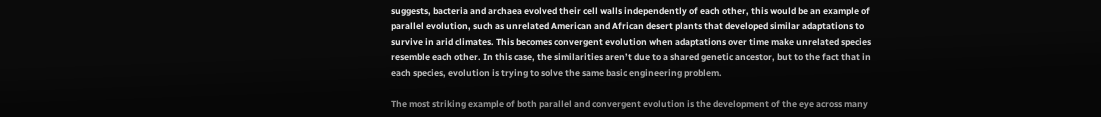suggests, bacteria and archaea evolved their cell walls independently of each other, this would be an example of parallel evolution, such as unrelated American and African desert plants that developed similar adaptations to survive in arid climates. This becomes convergent evolution when adaptations over time make unrelated species resemble each other. In this case, the similarities aren’t due to a shared genetic ancestor, but to the fact that in each species, evolution is trying to solve the same basic engineering problem.

The most striking example of both parallel and convergent evolution is the development of the eye across many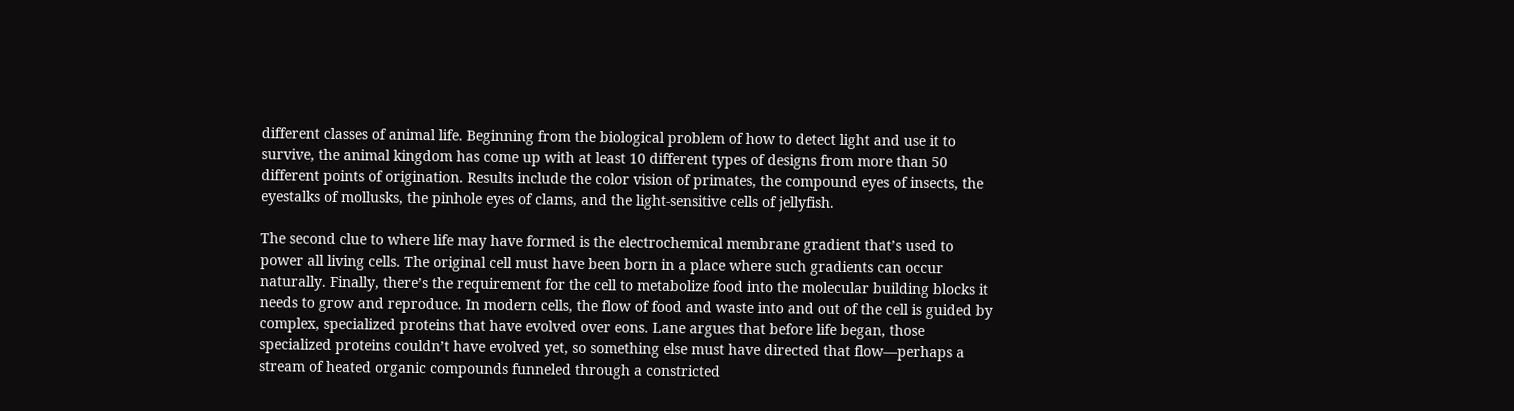different classes of animal life. Beginning from the biological problem of how to detect light and use it to survive, the animal kingdom has come up with at least 10 different types of designs from more than 50 different points of origination. Results include the color vision of primates, the compound eyes of insects, the eyestalks of mollusks, the pinhole eyes of clams, and the light-sensitive cells of jellyfish.

The second clue to where life may have formed is the electrochemical membrane gradient that’s used to power all living cells. The original cell must have been born in a place where such gradients can occur naturally. Finally, there’s the requirement for the cell to metabolize food into the molecular building blocks it needs to grow and reproduce. In modern cells, the flow of food and waste into and out of the cell is guided by complex, specialized proteins that have evolved over eons. Lane argues that before life began, those specialized proteins couldn’t have evolved yet, so something else must have directed that flow—perhaps a stream of heated organic compounds funneled through a constricted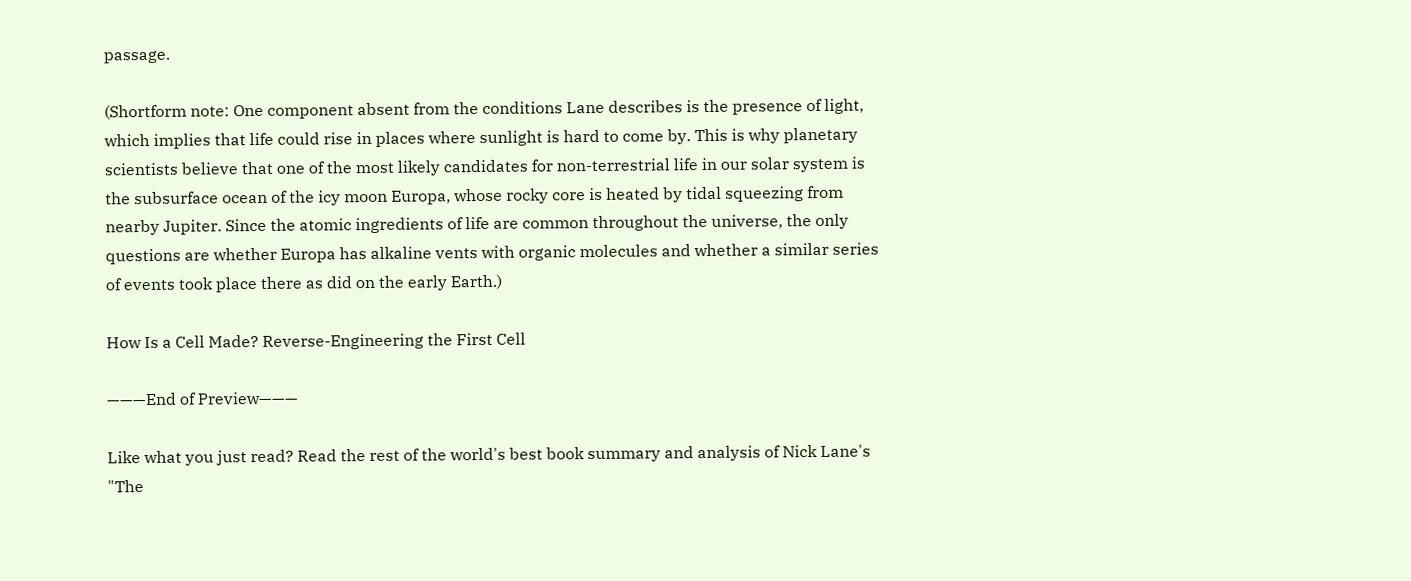passage.

(Shortform note: One component absent from the conditions Lane describes is the presence of light, which implies that life could rise in places where sunlight is hard to come by. This is why planetary scientists believe that one of the most likely candidates for non-terrestrial life in our solar system is the subsurface ocean of the icy moon Europa, whose rocky core is heated by tidal squeezing from nearby Jupiter. Since the atomic ingredients of life are common throughout the universe, the only questions are whether Europa has alkaline vents with organic molecules and whether a similar series of events took place there as did on the early Earth.)

How Is a Cell Made? Reverse-Engineering the First Cell

———End of Preview———

Like what you just read? Read the rest of the world's best book summary and analysis of Nick Lane's "The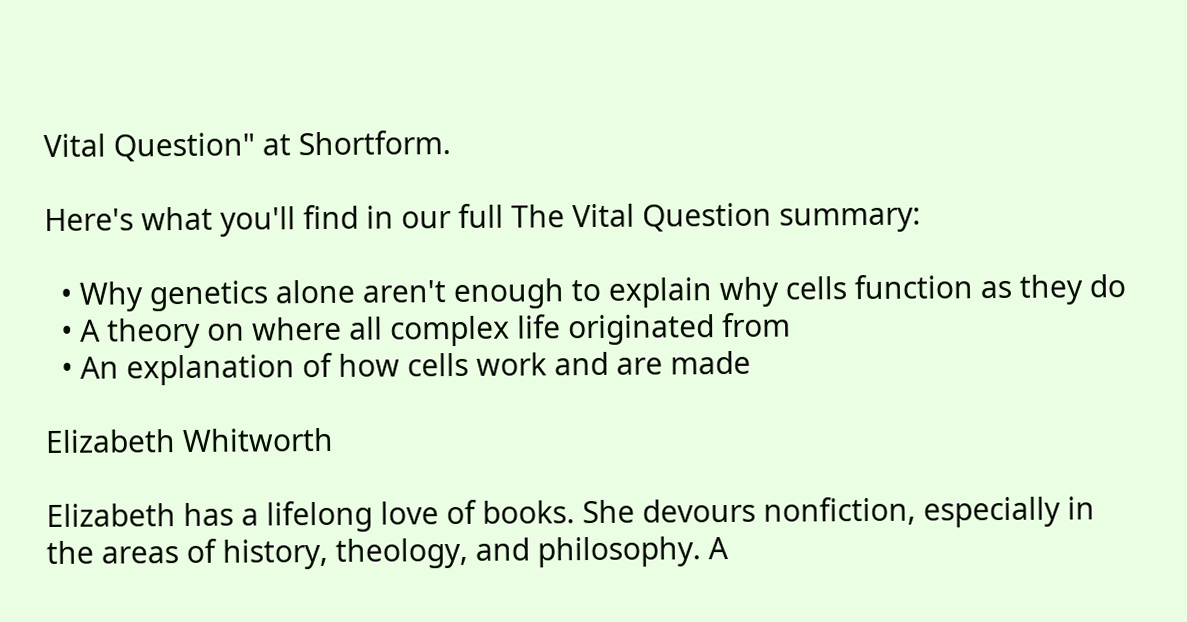Vital Question" at Shortform.

Here's what you'll find in our full The Vital Question summary:

  • Why genetics alone aren't enough to explain why cells function as they do
  • A theory on where all complex life originated from
  • An explanation of how cells work and are made

Elizabeth Whitworth

Elizabeth has a lifelong love of books. She devours nonfiction, especially in the areas of history, theology, and philosophy. A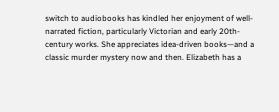switch to audiobooks has kindled her enjoyment of well-narrated fiction, particularly Victorian and early 20th-century works. She appreciates idea-driven books—and a classic murder mystery now and then. Elizabeth has a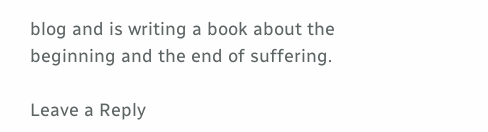blog and is writing a book about the beginning and the end of suffering.

Leave a Reply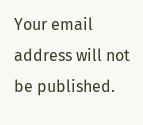Your email address will not be published.